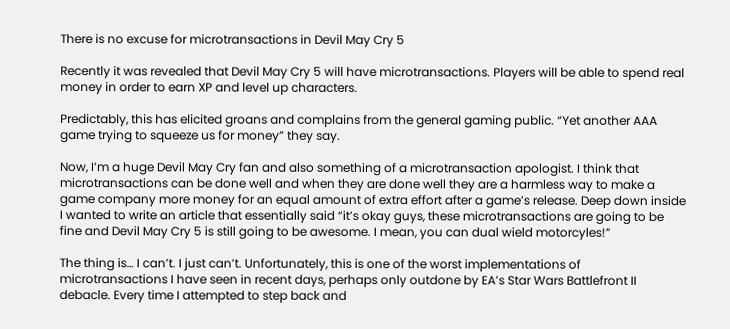There is no excuse for microtransactions in Devil May Cry 5

Recently it was revealed that Devil May Cry 5 will have microtransactions. Players will be able to spend real money in order to earn XP and level up characters.

Predictably, this has elicited groans and complains from the general gaming public. “Yet another AAA game trying to squeeze us for money” they say.

Now, I’m a huge Devil May Cry fan and also something of a microtransaction apologist. I think that microtransactions can be done well and when they are done well they are a harmless way to make a game company more money for an equal amount of extra effort after a game’s release. Deep down inside I wanted to write an article that essentially said “it’s okay guys, these microtransactions are going to be fine and Devil May Cry 5 is still going to be awesome. I mean, you can dual wield motorcyles!”

The thing is… I can’t. I just can’t. Unfortunately, this is one of the worst implementations of microtransactions I have seen in recent days, perhaps only outdone by EA’s Star Wars Battlefront II debacle. Every time I attempted to step back and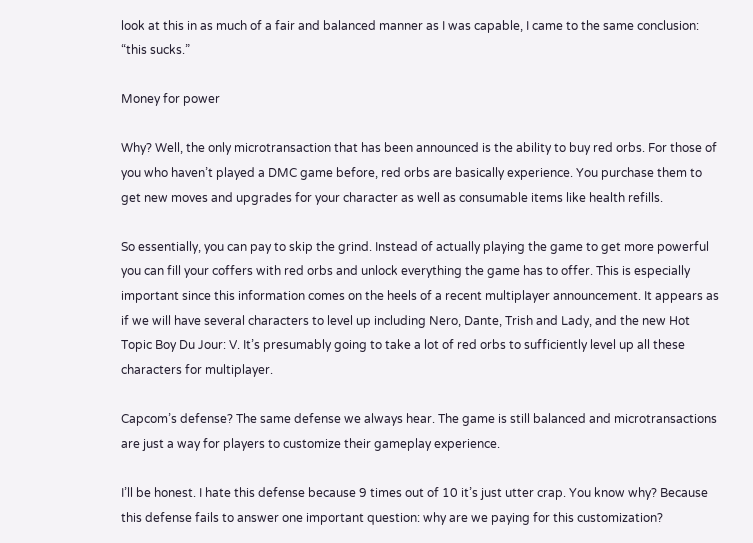look at this in as much of a fair and balanced manner as I was capable, I came to the same conclusion: “this sucks.”

Money for power

Why? Well, the only microtransaction that has been announced is the ability to buy red orbs. For those of you who haven’t played a DMC game before, red orbs are basically experience. You purchase them to get new moves and upgrades for your character as well as consumable items like health refills.

So essentially, you can pay to skip the grind. Instead of actually playing the game to get more powerful you can fill your coffers with red orbs and unlock everything the game has to offer. This is especially important since this information comes on the heels of a recent multiplayer announcement. It appears as if we will have several characters to level up including Nero, Dante, Trish and Lady, and the new Hot Topic Boy Du Jour: V. It’s presumably going to take a lot of red orbs to sufficiently level up all these characters for multiplayer.

Capcom’s defense? The same defense we always hear. The game is still balanced and microtransactions are just a way for players to customize their gameplay experience.

I’ll be honest. I hate this defense because 9 times out of 10 it’s just utter crap. You know why? Because this defense fails to answer one important question: why are we paying for this customization?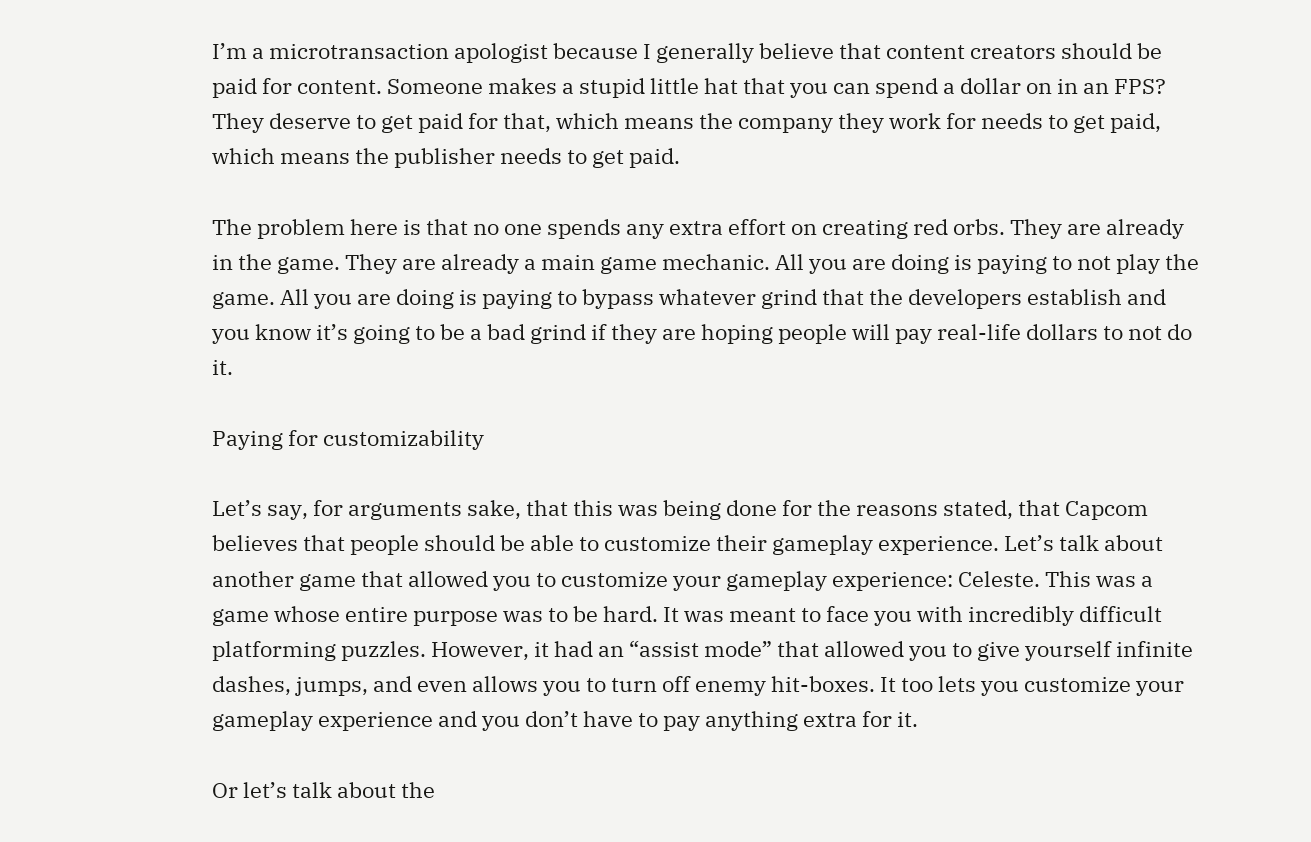I’m a microtransaction apologist because I generally believe that content creators should be paid for content. Someone makes a stupid little hat that you can spend a dollar on in an FPS? They deserve to get paid for that, which means the company they work for needs to get paid, which means the publisher needs to get paid.

The problem here is that no one spends any extra effort on creating red orbs. They are already in the game. They are already a main game mechanic. All you are doing is paying to not play the game. All you are doing is paying to bypass whatever grind that the developers establish and you know it’s going to be a bad grind if they are hoping people will pay real-life dollars to not do it.

Paying for customizability

Let’s say, for arguments sake, that this was being done for the reasons stated, that Capcom believes that people should be able to customize their gameplay experience. Let’s talk about another game that allowed you to customize your gameplay experience: Celeste. This was a game whose entire purpose was to be hard. It was meant to face you with incredibly difficult platforming puzzles. However, it had an “assist mode” that allowed you to give yourself infinite dashes, jumps, and even allows you to turn off enemy hit-boxes. It too lets you customize your gameplay experience and you don’t have to pay anything extra for it.

Or let’s talk about the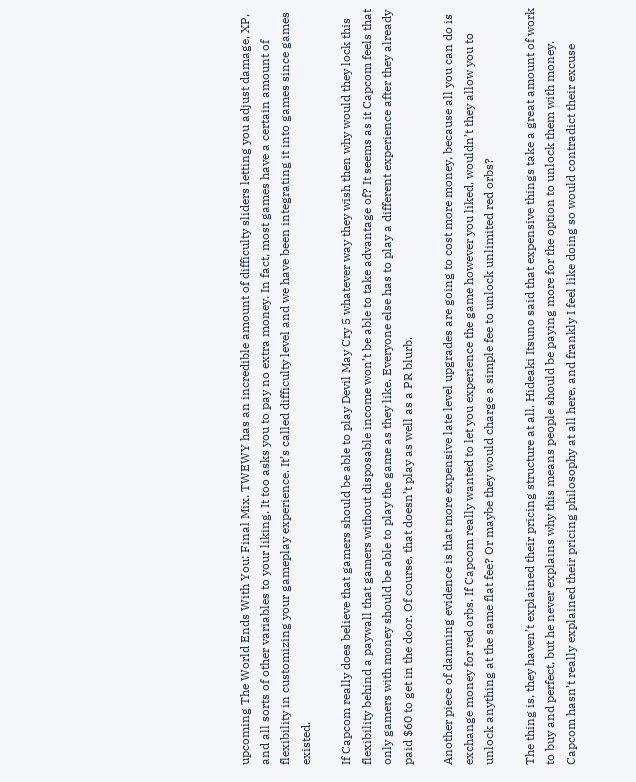upcoming The World Ends With You: Final Mix. TWEWY has an incredible amount of difficulty sliders letting you adjust damage, XP, and all sorts of other variables to your liking. It too asks you to pay no extra money. In fact, most games have a certain amount of flexibility in customizing your gameplay experience. It’s called difficulty level and we have been integrating it into games since games existed.

If Capcom really does believe that gamers should be able to play Devil May Cry 5 whatever way they wish then why would they lock this flexibility behind a paywall that gamers without disposable income won’t be able to take advantage of? It seems as it Capcom feels that only gamers with money should be able to play the game as they like. Everyone else has to play a different experience after they already paid $60 to get in the door. Of course, that doesn’t play as well as a PR blurb.

Another piece of damning evidence is that more expensive late level upgrades are going to cost more money, because all you can do is exchange money for red orbs. If Capcom really wanted to let you experience the game however you liked, wouldn’t they allow you to unlock anything at the same flat fee? Or maybe they would charge a simple fee to unlock unlimited red orbs?

The thing is, they haven’t explained their pricing structure at all. Hideaki Itsuno said that expensive things take a great amount of work to buy and perfect, but he never explains why this means people should be paying more for the option to unlock them with money. Capcom hasn’t really explained their pricing philosophy at all here, and frankly I feel like doing so would contradict their excuse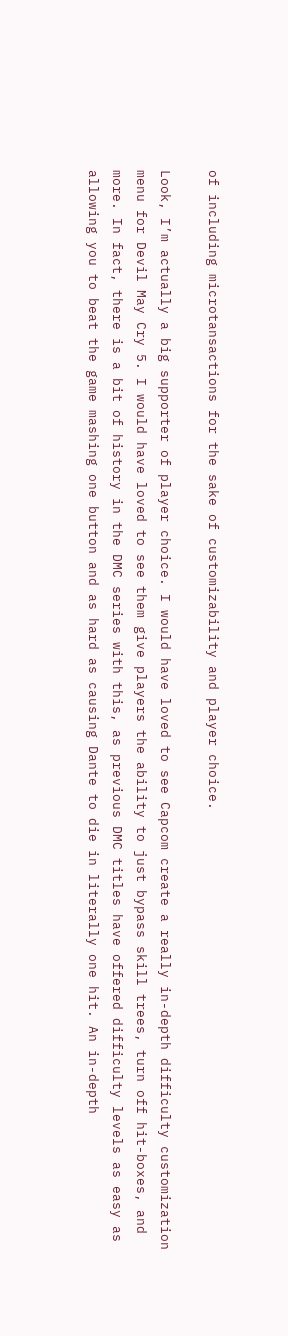of including microtansactions for the sake of customizability and player choice.

Look, I’m actually a big supporter of player choice. I would have loved to see Capcom create a really in-depth difficulty customization menu for Devil May Cry 5. I would have loved to see them give players the ability to just bypass skill trees, turn off hit-boxes, and more. In fact, there is a bit of history in the DMC series with this, as previous DMC titles have offered difficulty levels as easy as allowing you to beat the game mashing one button and as hard as causing Dante to die in literally one hit. An in-depth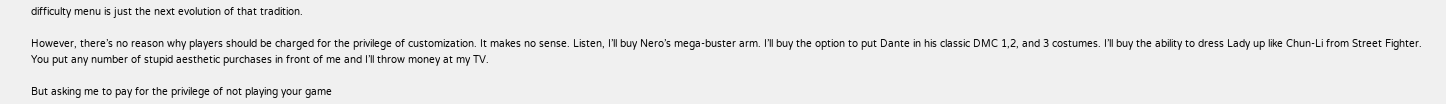difficulty menu is just the next evolution of that tradition.

However, there’s no reason why players should be charged for the privilege of customization. It makes no sense. Listen, I’ll buy Nero’s mega-buster arm. I’ll buy the option to put Dante in his classic DMC 1,2, and 3 costumes. I’ll buy the ability to dress Lady up like Chun-Li from Street Fighter. You put any number of stupid aesthetic purchases in front of me and I’ll throw money at my TV.

But asking me to pay for the privilege of not playing your game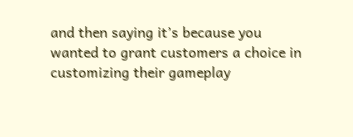and then saying it’s because you wanted to grant customers a choice in customizing their gameplay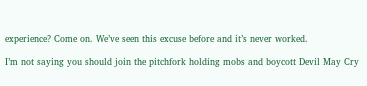experience? Come on. We’ve seen this excuse before and it’s never worked.

I’m not saying you should join the pitchfork holding mobs and boycott Devil May Cry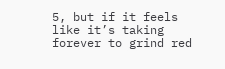5, but if it feels like it’s taking forever to grind red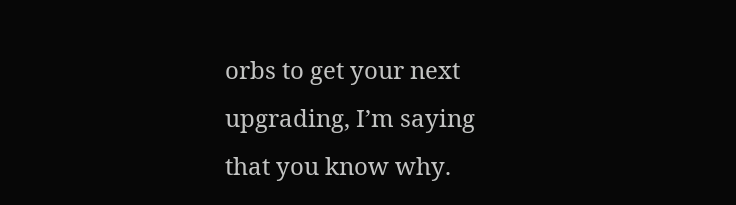orbs to get your next upgrading, I’m saying that you know why.